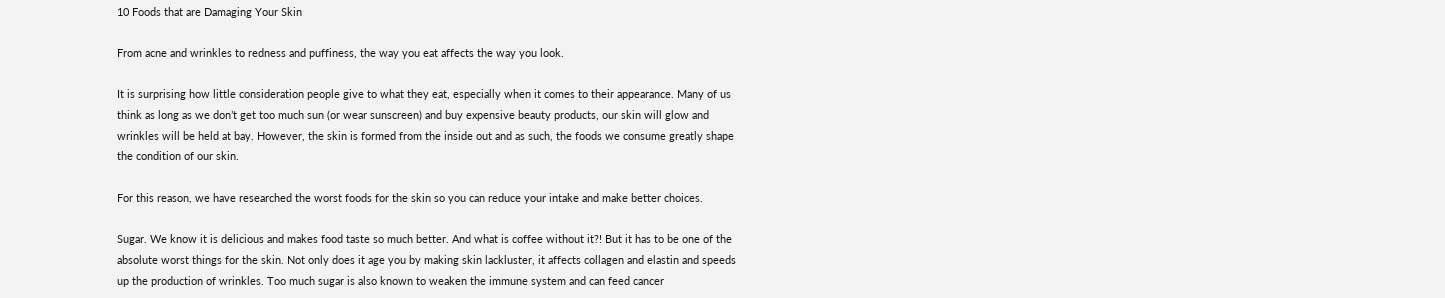10 Foods that are Damaging Your Skin

From acne and wrinkles to redness and puffiness, the way you eat affects the way you look.

It is surprising how little consideration people give to what they eat, especially when it comes to their appearance. Many of us think as long as we don’t get too much sun (or wear sunscreen) and buy expensive beauty products, our skin will glow and wrinkles will be held at bay. However, the skin is formed from the inside out and as such, the foods we consume greatly shape the condition of our skin.

For this reason, we have researched the worst foods for the skin so you can reduce your intake and make better choices.

Sugar. We know it is delicious and makes food taste so much better. And what is coffee without it?! But it has to be one of the absolute worst things for the skin. Not only does it age you by making skin lackluster, it affects collagen and elastin and speeds up the production of wrinkles. Too much sugar is also known to weaken the immune system and can feed cancer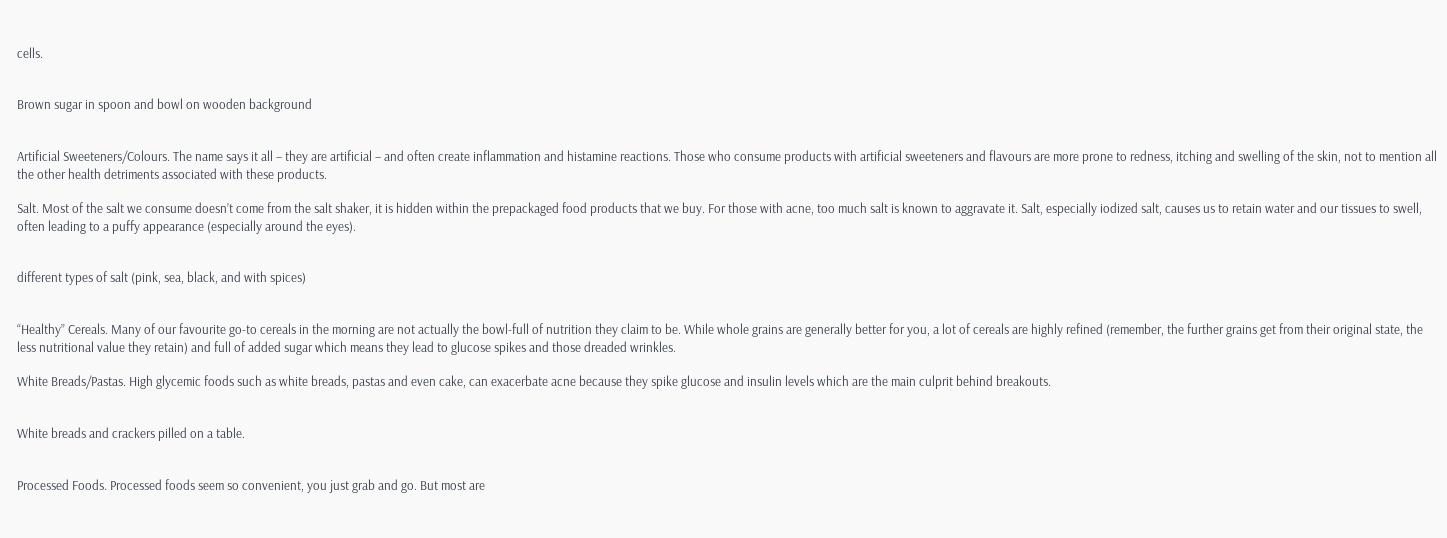cells.


Brown sugar in spoon and bowl on wooden background


Artificial Sweeteners/Colours. The name says it all – they are artificial – and often create inflammation and histamine reactions. Those who consume products with artificial sweeteners and flavours are more prone to redness, itching and swelling of the skin, not to mention all the other health detriments associated with these products.

Salt. Most of the salt we consume doesn’t come from the salt shaker, it is hidden within the prepackaged food products that we buy. For those with acne, too much salt is known to aggravate it. Salt, especially iodized salt, causes us to retain water and our tissues to swell, often leading to a puffy appearance (especially around the eyes).


different types of salt (pink, sea, black, and with spices)


“Healthy” Cereals. Many of our favourite go-to cereals in the morning are not actually the bowl-full of nutrition they claim to be. While whole grains are generally better for you, a lot of cereals are highly refined (remember, the further grains get from their original state, the less nutritional value they retain) and full of added sugar which means they lead to glucose spikes and those dreaded wrinkles.

White Breads/Pastas. High glycemic foods such as white breads, pastas and even cake, can exacerbate acne because they spike glucose and insulin levels which are the main culprit behind breakouts.


White breads and crackers pilled on a table.


Processed Foods. Processed foods seem so convenient, you just grab and go. But most are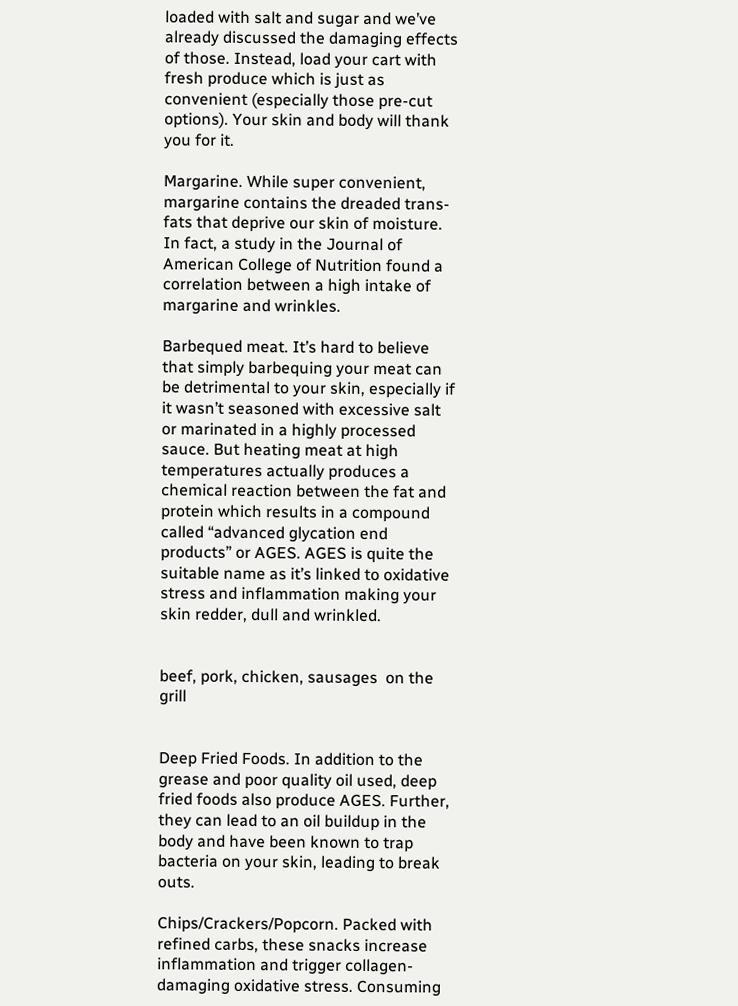loaded with salt and sugar and we’ve already discussed the damaging effects of those. Instead, load your cart with fresh produce which is just as convenient (especially those pre-cut options). Your skin and body will thank you for it.

Margarine. While super convenient, margarine contains the dreaded trans-fats that deprive our skin of moisture. In fact, a study in the Journal of American College of Nutrition found a correlation between a high intake of margarine and wrinkles.

Barbequed meat. It’s hard to believe that simply barbequing your meat can be detrimental to your skin, especially if it wasn’t seasoned with excessive salt or marinated in a highly processed sauce. But heating meat at high temperatures actually produces a chemical reaction between the fat and protein which results in a compound called “advanced glycation end products” or AGES. AGES is quite the suitable name as it’s linked to oxidative stress and inflammation making your skin redder, dull and wrinkled.


beef, pork, chicken, sausages  on the grill


Deep Fried Foods. In addition to the grease and poor quality oil used, deep fried foods also produce AGES. Further, they can lead to an oil buildup in the body and have been known to trap bacteria on your skin, leading to break outs.

Chips/Crackers/Popcorn. Packed with refined carbs, these snacks increase inflammation and trigger collagen-damaging oxidative stress. Consuming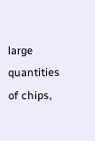large quantities of chips,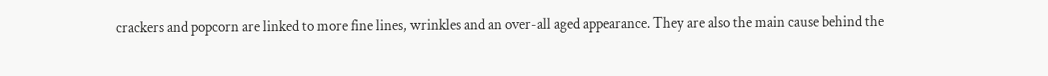crackers and popcorn are linked to more fine lines, wrinkles and an over-all aged appearance. They are also the main cause behind the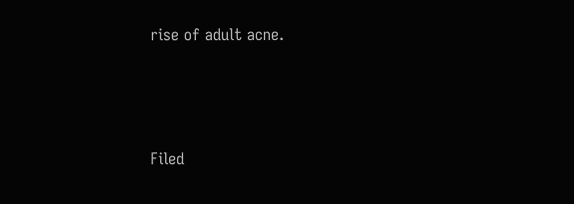rise of adult acne.





Filed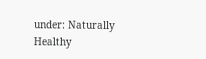under: Naturally Healthy